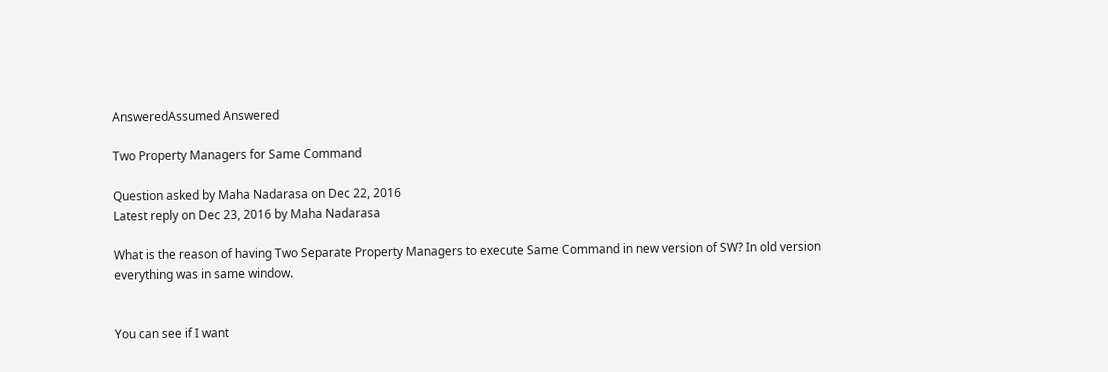AnsweredAssumed Answered

Two Property Managers for Same Command

Question asked by Maha Nadarasa on Dec 22, 2016
Latest reply on Dec 23, 2016 by Maha Nadarasa

What is the reason of having Two Separate Property Managers to execute Same Command in new version of SW? In old version everything was in same window.


You can see if I want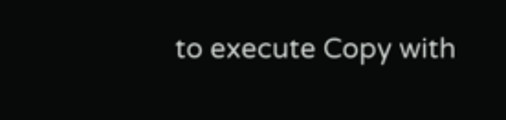to execute Copy with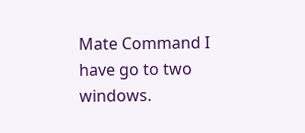Mate Command I have go to two windows.